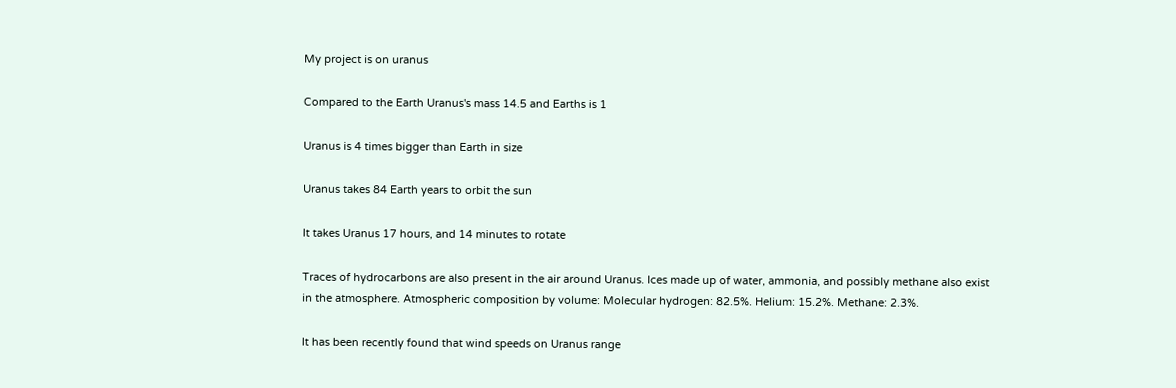My project is on uranus

Compared to the Earth Uranus's mass 14.5 and Earths is 1

Uranus is 4 times bigger than Earth in size

Uranus takes 84 Earth years to orbit the sun

It takes Uranus 17 hours, and 14 minutes to rotate

Traces of hydrocarbons are also present in the air around Uranus. Ices made up of water, ammonia, and possibly methane also exist in the atmosphere. Atmospheric composition by volume: Molecular hydrogen: 82.5%. Helium: 15.2%. Methane: 2.3%.

It has been recently found that wind speeds on Uranus range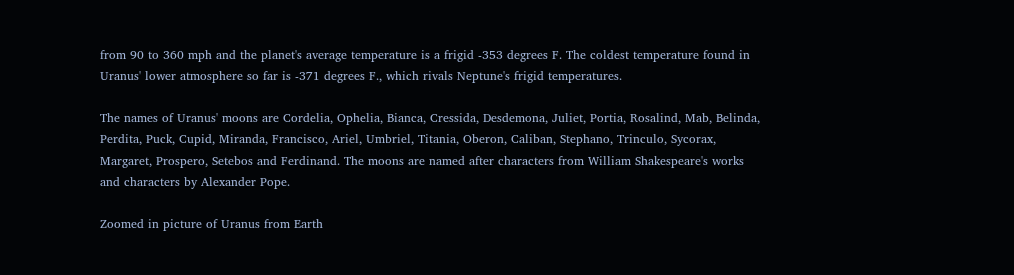from 90 to 360 mph and the planet's average temperature is a frigid -353 degrees F. The coldest temperature found in Uranus' lower atmosphere so far is -371 degrees F., which rivals Neptune's frigid temperatures.

The names of Uranus' moons are Cordelia, Ophelia, Bianca, Cressida, Desdemona, Juliet, Portia, Rosalind, Mab, Belinda, Perdita, Puck, Cupid, Miranda, Francisco, Ariel, Umbriel, Titania, Oberon, Caliban, Stephano, Trinculo, Sycorax, Margaret, Prospero, Setebos and Ferdinand. The moons are named after characters from William Shakespeare's works and characters by Alexander Pope.

Zoomed in picture of Uranus from Earth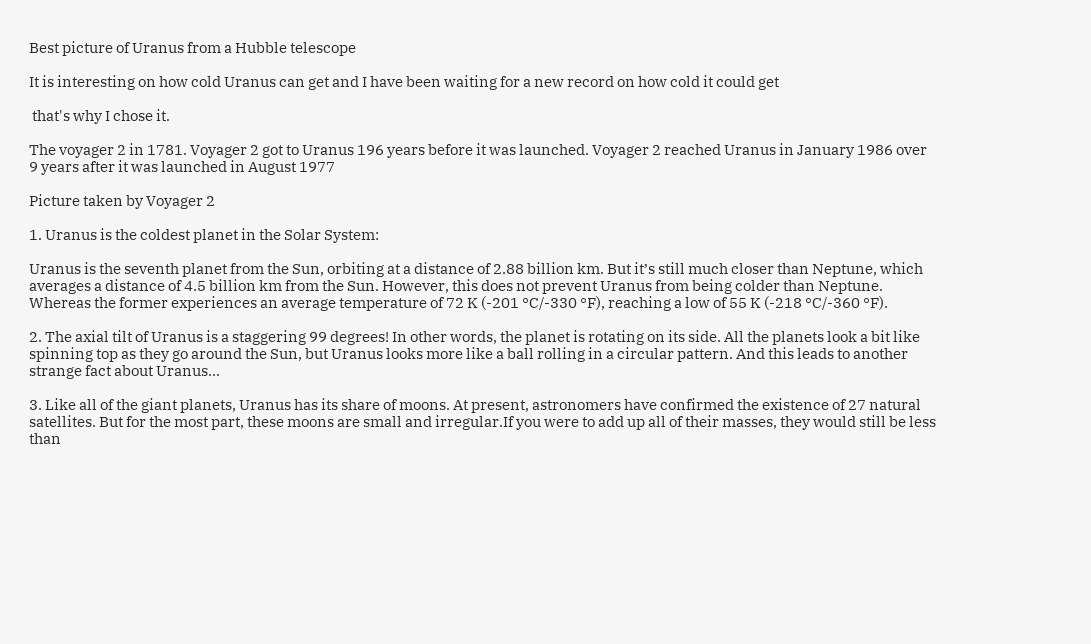Best picture of Uranus from a Hubble telescope

It is interesting on how cold Uranus can get and I have been waiting for a new record on how cold it could get

 that's why I chose it.

The voyager 2 in 1781. Voyager 2 got to Uranus 196 years before it was launched. Voyager 2 reached Uranus in January 1986 over 9 years after it was launched in August 1977

Picture taken by Voyager 2

1. Uranus is the coldest planet in the Solar System:

Uranus is the seventh planet from the Sun, orbiting at a distance of 2.88 billion km. But it’s still much closer than Neptune, which averages a distance of 4.5 billion km from the Sun. However, this does not prevent Uranus from being colder than Neptune. Whereas the former experiences an average temperature of 72 K (-201 °C/-330 °F), reaching a low of 55 K (-218 °C/-360 °F).

2. The axial tilt of Uranus is a staggering 99 degrees! In other words, the planet is rotating on its side. All the planets look a bit like spinning top as they go around the Sun, but Uranus looks more like a ball rolling in a circular pattern. And this leads to another strange fact about Uranus…

3. Like all of the giant planets, Uranus has its share of moons. At present, astronomers have confirmed the existence of 27 natural satellites. But for the most part, these moons are small and irregular.If you were to add up all of their masses, they would still be less than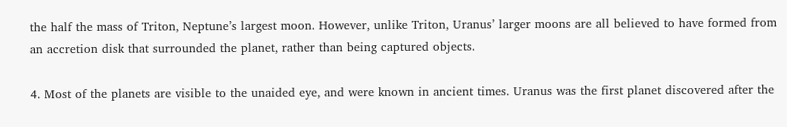the half the mass of Triton, Neptune’s largest moon. However, unlike Triton, Uranus’ larger moons are all believed to have formed from an accretion disk that surrounded the planet, rather than being captured objects.

4. Most of the planets are visible to the unaided eye, and were known in ancient times. Uranus was the first planet discovered after the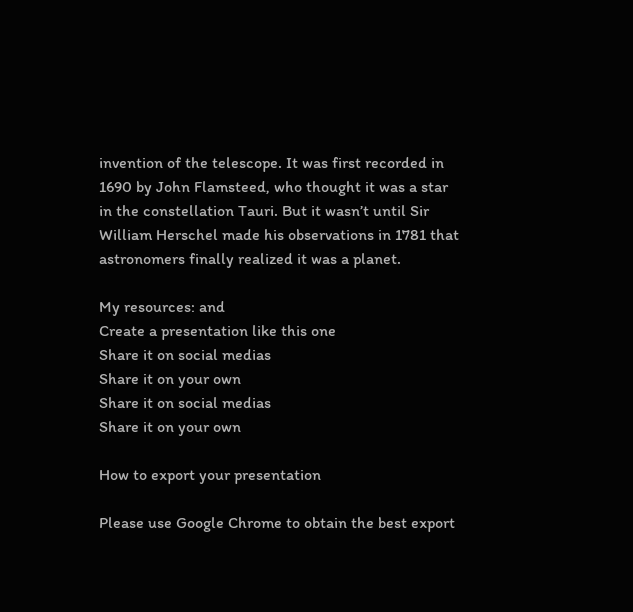invention of the telescope. It was first recorded in 1690 by John Flamsteed, who thought it was a star in the constellation Tauri. But it wasn’t until Sir William Herschel made his observations in 1781 that astronomers finally realized it was a planet.

My resources: and
Create a presentation like this one
Share it on social medias
Share it on your own
Share it on social medias
Share it on your own

How to export your presentation

Please use Google Chrome to obtain the best export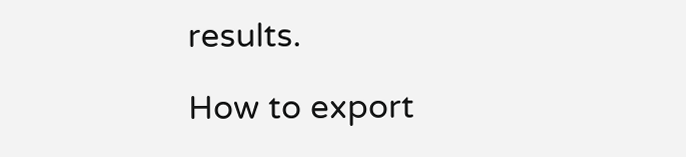results.

How to export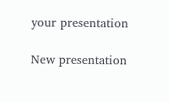your presentation

New presentation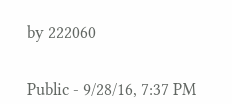by 222060


Public - 9/28/16, 7:37 PM